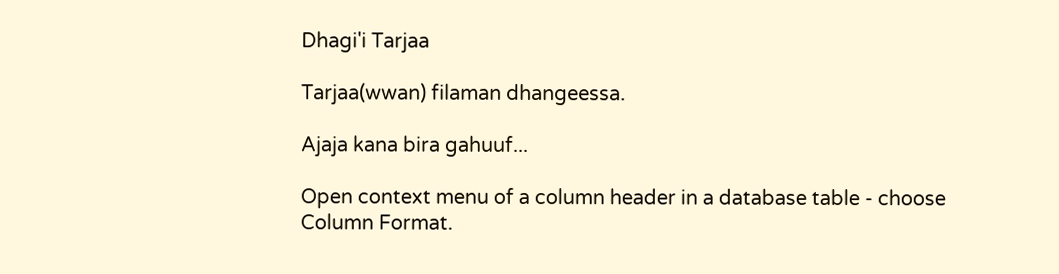Dhagi'i Tarjaa

Tarjaa(wwan) filaman dhangeessa.

Ajaja kana bira gahuuf...

Open context menu of a column header in a database table - choose Column Format.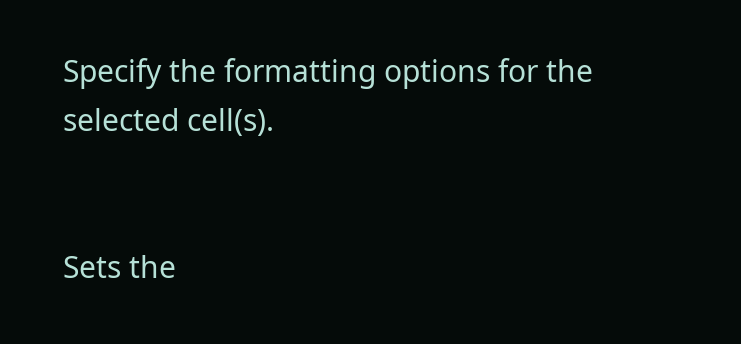Specify the formatting options for the selected cell(s).


Sets the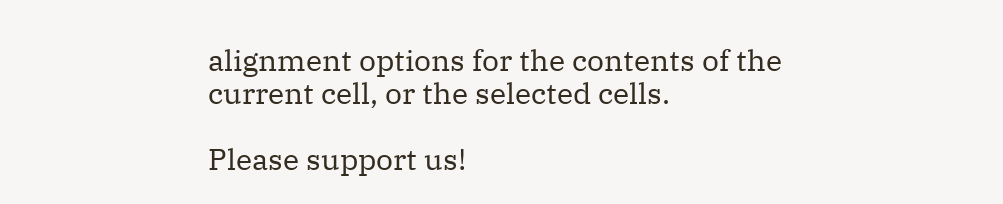alignment options for the contents of the current cell, or the selected cells.

Please support us!